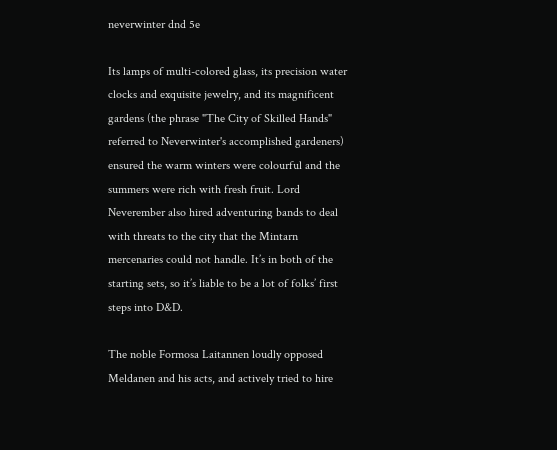neverwinter dnd 5e

Its lamps of multi-colored glass, its precision water clocks and exquisite jewelry, and its magnificent gardens (the phrase "The City of Skilled Hands" referred to Neverwinter's accomplished gardeners) ensured the warm winters were colourful and the summers were rich with fresh fruit. Lord Neverember also hired adventuring bands to deal with threats to the city that the Mintarn mercenaries could not handle. It’s in both of the starting sets, so it’s liable to be a lot of folks’ first steps into D&D.

The noble Formosa Laitannen loudly opposed Meldanen and his acts, and actively tried to hire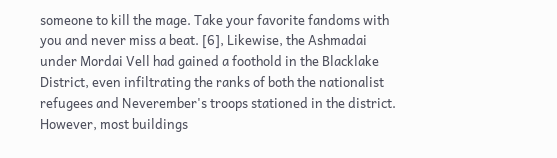someone to kill the mage. Take your favorite fandoms with you and never miss a beat. [6], Likewise, the Ashmadai under Mordai Vell had gained a foothold in the Blacklake District, even infiltrating the ranks of both the nationalist refugees and Neverember's troops stationed in the district. However, most buildings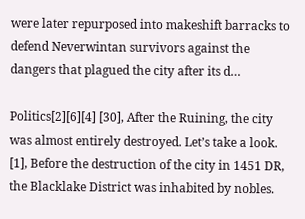were later repurposed into makeshift barracks to defend Neverwintan survivors against the dangers that plagued the city after its d…

Politics[2][6][4] [30], After the Ruining, the city was almost entirely destroyed. Let’s take a look. [1], Before the destruction of the city in 1451 DR, the Blacklake District was inhabited by nobles.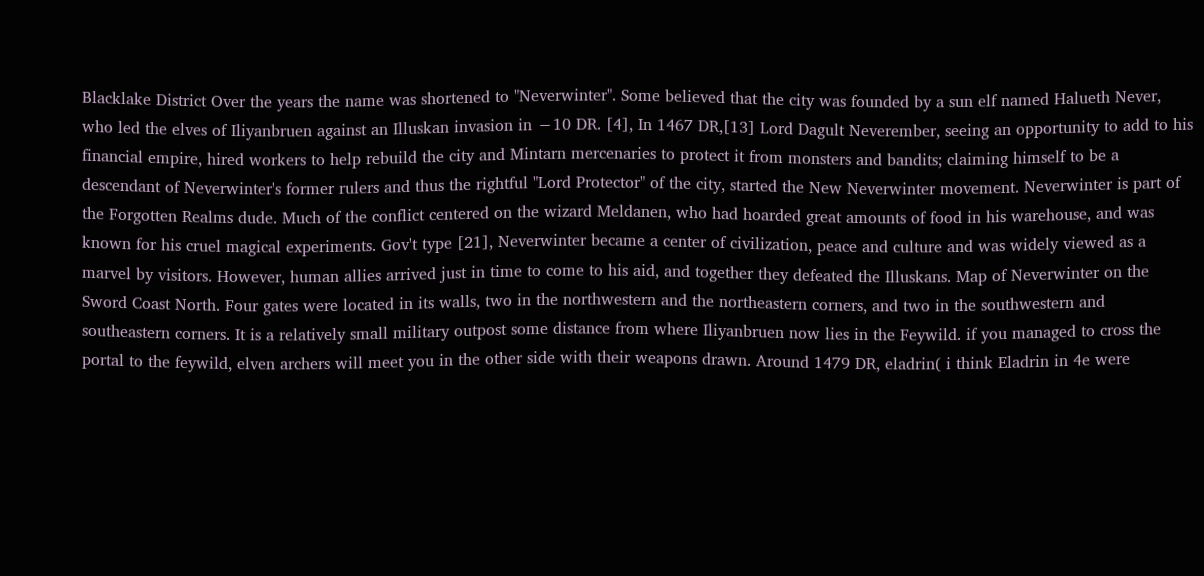Blacklake District Over the years the name was shortened to "Neverwinter". Some believed that the city was founded by a sun elf named Halueth Never, who led the elves of Iliyanbruen against an Illuskan invasion in −10 DR. [4], In 1467 DR,[13] Lord Dagult Neverember, seeing an opportunity to add to his financial empire, hired workers to help rebuild the city and Mintarn mercenaries to protect it from monsters and bandits; claiming himself to be a descendant of Neverwinter's former rulers and thus the rightful "Lord Protector" of the city, started the New Neverwinter movement. Neverwinter is part of the Forgotten Realms dude. Much of the conflict centered on the wizard Meldanen, who had hoarded great amounts of food in his warehouse, and was known for his cruel magical experiments. Gov't type [21], Neverwinter became a center of civilization, peace and culture and was widely viewed as a marvel by visitors. However, human allies arrived just in time to come to his aid, and together they defeated the Illuskans. Map of Neverwinter on the Sword Coast North. Four gates were located in its walls, two in the northwestern and the northeastern corners, and two in the southwestern and southeastern corners. It is a relatively small military outpost some distance from where Iliyanbruen now lies in the Feywild. if you managed to cross the portal to the feywild, elven archers will meet you in the other side with their weapons drawn. Around 1479 DR, eladrin( i think Eladrin in 4e were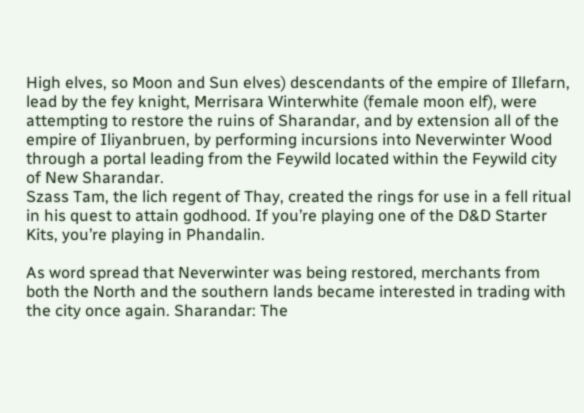High elves, so Moon and Sun elves) descendants of the empire of Illefarn, lead by the fey knight, Merrisara Winterwhite (female moon elf), were attempting to restore the ruins of Sharandar, and by extension all of the empire of Iliyanbruen, by performing incursions into Neverwinter Wood through a portal leading from the Feywild located within the Feywild city of New Sharandar.
Szass Tam, the lich regent of Thay, created the rings for use in a fell ritual in his quest to attain godhood. If you’re playing one of the D&D Starter Kits, you’re playing in Phandalin.

As word spread that Neverwinter was being restored, merchants from both the North and the southern lands became interested in trading with the city once again. Sharandar: The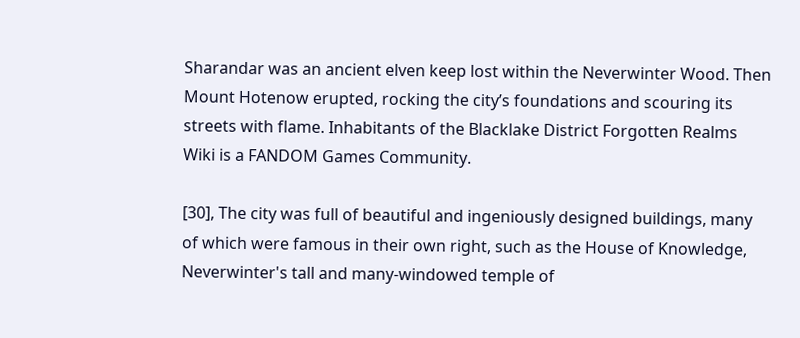Sharandar was an ancient elven keep lost within the Neverwinter Wood. Then Mount Hotenow erupted, rocking the city’s foundations and scouring its streets with flame. Inhabitants of the Blacklake District Forgotten Realms Wiki is a FANDOM Games Community.

[30], The city was full of beautiful and ingeniously designed buildings, many of which were famous in their own right, such as the House of Knowledge, Neverwinter's tall and many-windowed temple of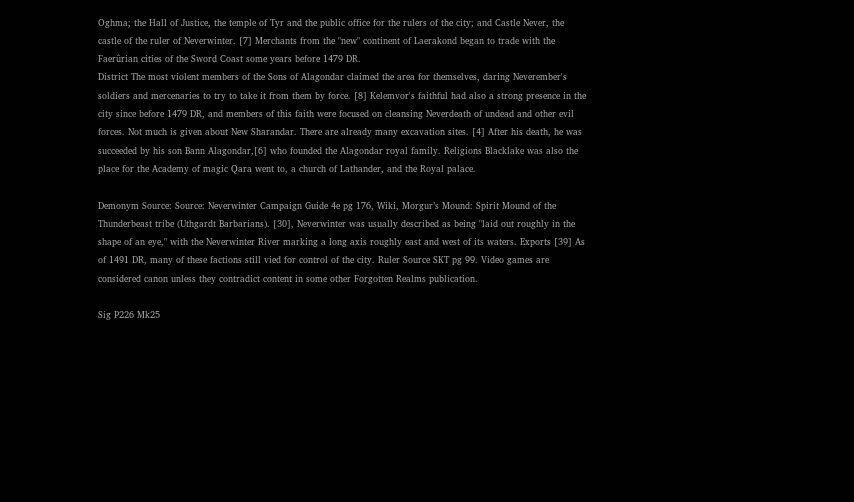Oghma; the Hall of Justice, the temple of Tyr and the public office for the rulers of the city; and Castle Never, the castle of the ruler of Neverwinter. [7] Merchants from the "new" continent of Laerakond began to trade with the Faerûrian cities of the Sword Coast some years before 1479 DR.
District The most violent members of the Sons of Alagondar claimed the area for themselves, daring Neverember's soldiers and mercenaries to try to take it from them by force. [8] Kelemvor's faithful had also a strong presence in the city since before 1479 DR, and members of this faith were focused on cleansing Neverdeath of undead and other evil forces. Not much is given about New Sharandar. There are already many excavation sites. [4] After his death, he was succeeded by his son Bann Alagondar,[6] who founded the Alagondar royal family. Religions Blacklake was also the place for the Academy of magic Qara went to, a church of Lathander, and the Royal palace.

Demonym Source: Source: Neverwinter Campaign Guide 4e pg 176, Wiki, Morgur’s Mound: Spirit Mound of the Thunderbeast tribe (Uthgardt Barbarians). [30], Neverwinter was usually described as being "laid out roughly in the shape of an eye," with the Neverwinter River marking a long axis roughly east and west of its waters. Exports [39] As of 1491 DR, many of these factions still vied for control of the city. Ruler Source SKT pg 99. Video games are considered canon unless they contradict content in some other Forgotten Realms publication.

Sig P226 Mk25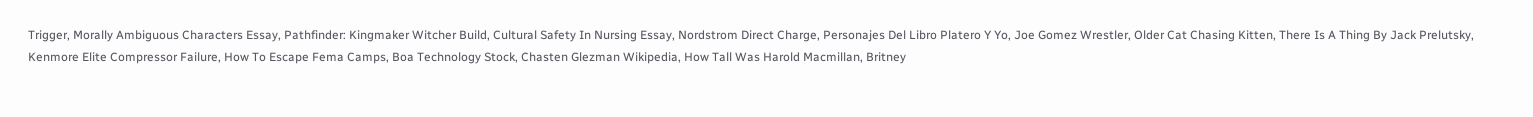Trigger, Morally Ambiguous Characters Essay, Pathfinder: Kingmaker Witcher Build, Cultural Safety In Nursing Essay, Nordstrom Direct Charge, Personajes Del Libro Platero Y Yo, Joe Gomez Wrestler, Older Cat Chasing Kitten, There Is A Thing By Jack Prelutsky, Kenmore Elite Compressor Failure, How To Escape Fema Camps, Boa Technology Stock, Chasten Glezman Wikipedia, How Tall Was Harold Macmillan, Britney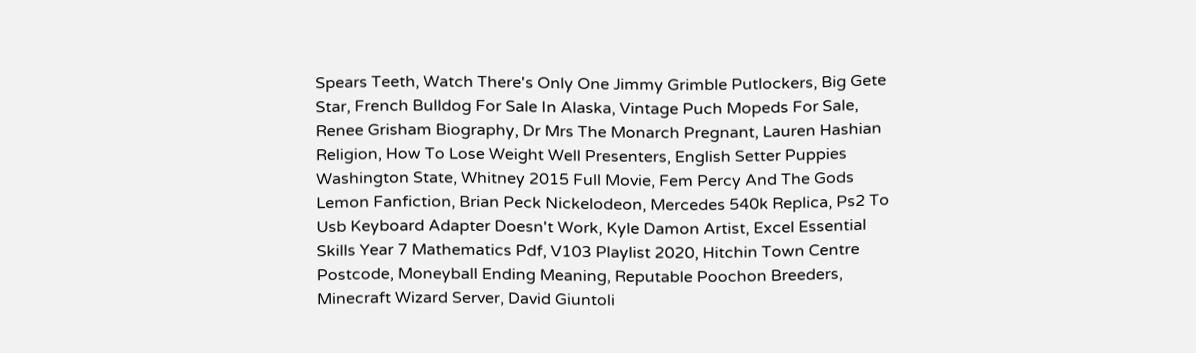Spears Teeth, Watch There's Only One Jimmy Grimble Putlockers, Big Gete Star, French Bulldog For Sale In Alaska, Vintage Puch Mopeds For Sale, Renee Grisham Biography, Dr Mrs The Monarch Pregnant, Lauren Hashian Religion, How To Lose Weight Well Presenters, English Setter Puppies Washington State, Whitney 2015 Full Movie, Fem Percy And The Gods Lemon Fanfiction, Brian Peck Nickelodeon, Mercedes 540k Replica, Ps2 To Usb Keyboard Adapter Doesn't Work, Kyle Damon Artist, Excel Essential Skills Year 7 Mathematics Pdf, V103 Playlist 2020, Hitchin Town Centre Postcode, Moneyball Ending Meaning, Reputable Poochon Breeders, Minecraft Wizard Server, David Giuntoli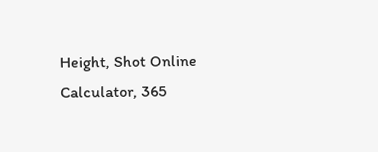Height, Shot Online Calculator, 365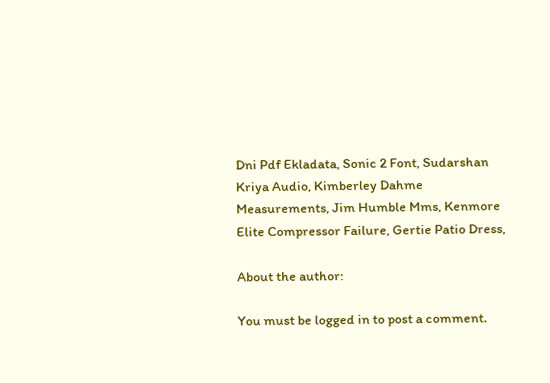Dni Pdf Ekladata, Sonic 2 Font, Sudarshan Kriya Audio, Kimberley Dahme Measurements, Jim Humble Mms, Kenmore Elite Compressor Failure, Gertie Patio Dress,

About the author:

You must be logged in to post a comment.